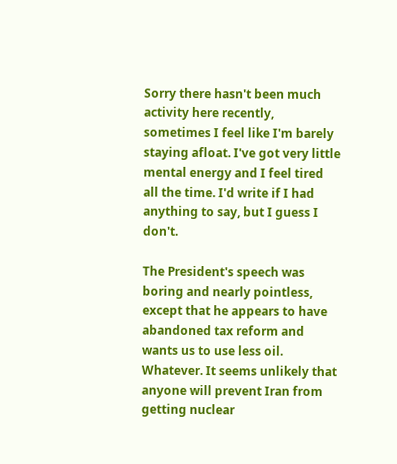Sorry there hasn't been much activity here recently, sometimes I feel like I'm barely staying afloat. I've got very little mental energy and I feel tired all the time. I'd write if I had anything to say, but I guess I don't.

The President's speech was boring and nearly pointless, except that he appears to have abandoned tax reform and wants us to use less oil. Whatever. It seems unlikely that anyone will prevent Iran from getting nuclear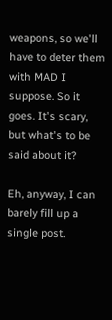weapons, so we'll have to deter them with MAD I suppose. So it goes. It's scary, but what's to be said about it?

Eh, anyway, I can barely fill up a single post.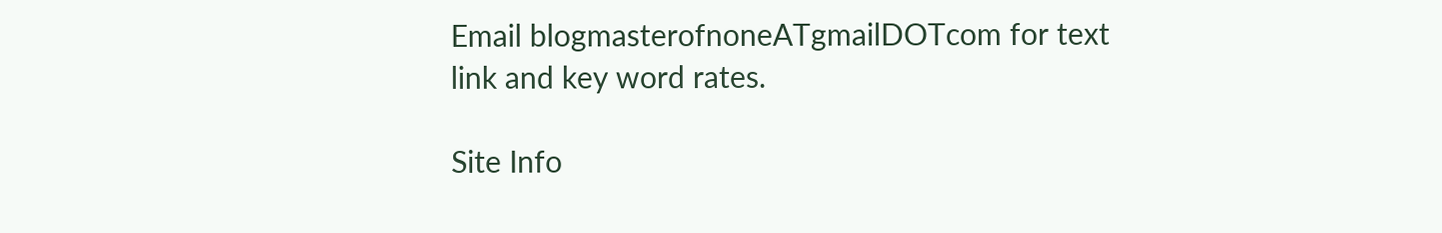Email blogmasterofnoneATgmailDOTcom for text link and key word rates.

Site Info